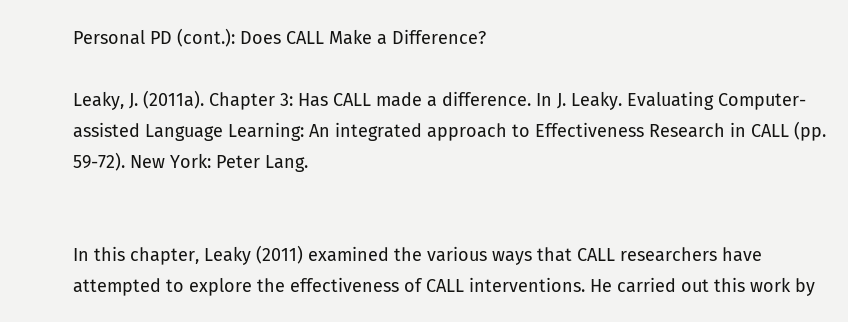Personal PD (cont.): Does CALL Make a Difference?

Leaky, J. (2011a). Chapter 3: Has CALL made a difference. In J. Leaky. Evaluating Computer-assisted Language Learning: An integrated approach to Effectiveness Research in CALL (pp. 59-72). New York: Peter Lang.


In this chapter, Leaky (2011) examined the various ways that CALL researchers have attempted to explore the effectiveness of CALL interventions. He carried out this work by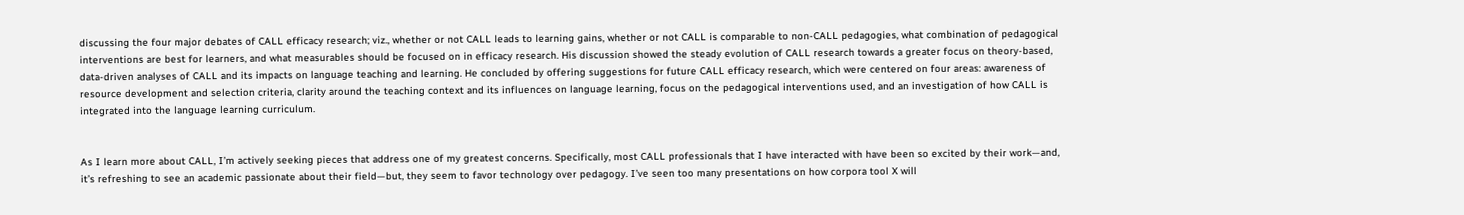discussing the four major debates of CALL efficacy research; viz., whether or not CALL leads to learning gains, whether or not CALL is comparable to non-CALL pedagogies, what combination of pedagogical interventions are best for learners, and what measurables should be focused on in efficacy research. His discussion showed the steady evolution of CALL research towards a greater focus on theory-based, data-driven analyses of CALL and its impacts on language teaching and learning. He concluded by offering suggestions for future CALL efficacy research, which were centered on four areas: awareness of resource development and selection criteria, clarity around the teaching context and its influences on language learning, focus on the pedagogical interventions used, and an investigation of how CALL is integrated into the language learning curriculum.


As I learn more about CALL, I’m actively seeking pieces that address one of my greatest concerns. Specifically, most CALL professionals that I have interacted with have been so excited by their work—and, it’s refreshing to see an academic passionate about their field—but, they seem to favor technology over pedagogy. I’ve seen too many presentations on how corpora tool X will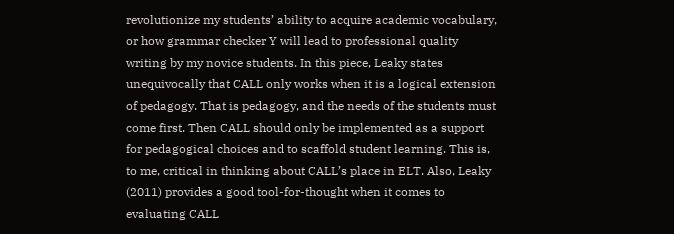revolutionize my students’ ability to acquire academic vocabulary, or how grammar checker Y will lead to professional quality writing by my novice students. In this piece, Leaky states unequivocally that CALL only works when it is a logical extension of pedagogy. That is pedagogy, and the needs of the students must come first. Then CALL should only be implemented as a support for pedagogical choices and to scaffold student learning. This is, to me, critical in thinking about CALL’s place in ELT. Also, Leaky (2011) provides a good tool-for-thought when it comes to evaluating CALL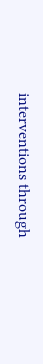interventions through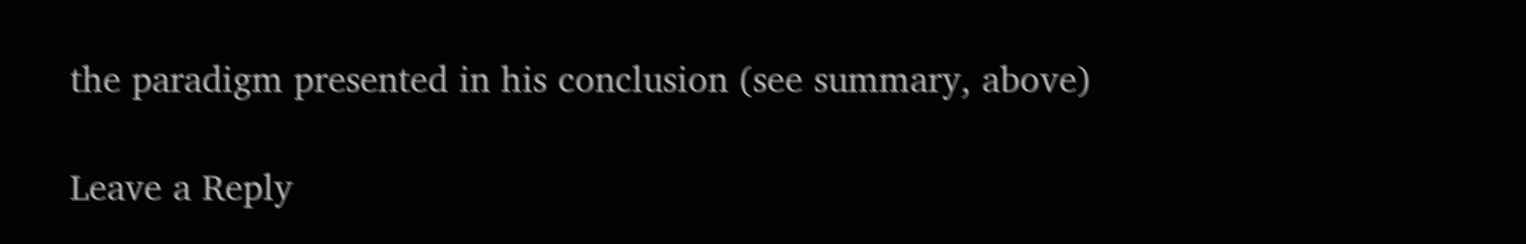the paradigm presented in his conclusion (see summary, above)

Leave a Reply